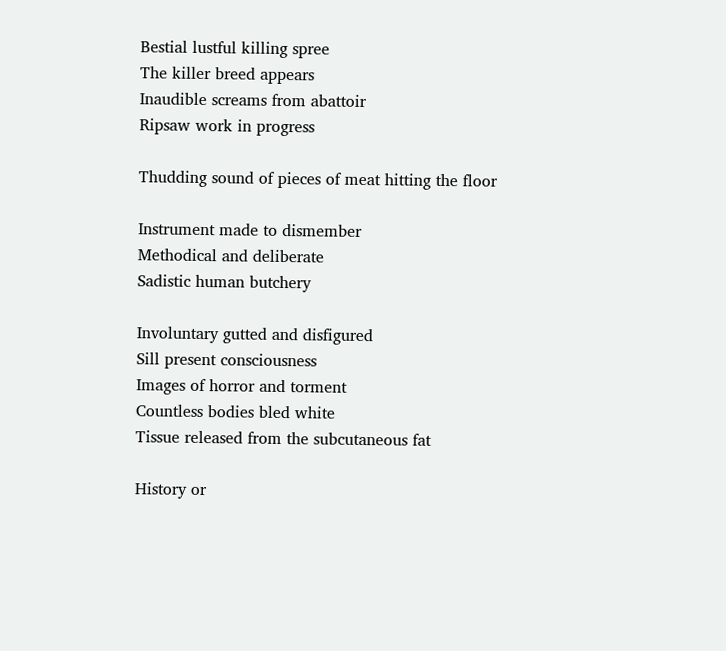Bestial lustful killing spree
The killer breed appears
Inaudible screams from abattoir
Ripsaw work in progress

Thudding sound of pieces of meat hitting the floor

Instrument made to dismember
Methodical and deliberate
Sadistic human butchery

Involuntary gutted and disfigured
Sill present consciousness
Images of horror and torment
Countless bodies bled white
Tissue released from the subcutaneous fat

History or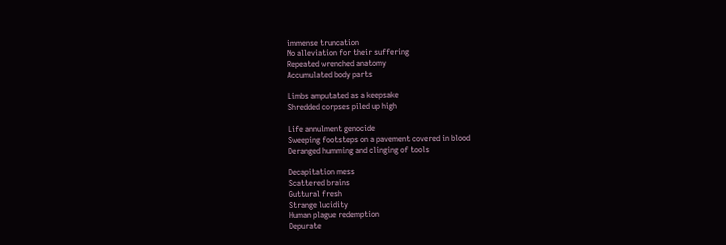immense truncation
No alleviation for their suffering
Repeated wrenched anatomy
Accumulated body parts

Limbs amputated as a keepsake
Shredded corpses piled up high

Life annulment genocide
Sweeping footsteps on a pavement covered in blood
Deranged humming and clinging of tools

Decapitation mess
Scattered brains
Guttural fresh
Strange lucidity
Human plague redemption
Depurate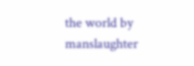the world by manslaughter